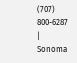(707) 800-6287 |  Sonoma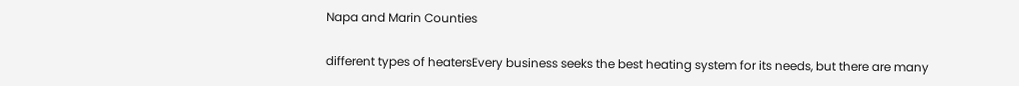Napa and Marin Counties

different types of heatersEvery business seeks the best heating system for its needs, but there are many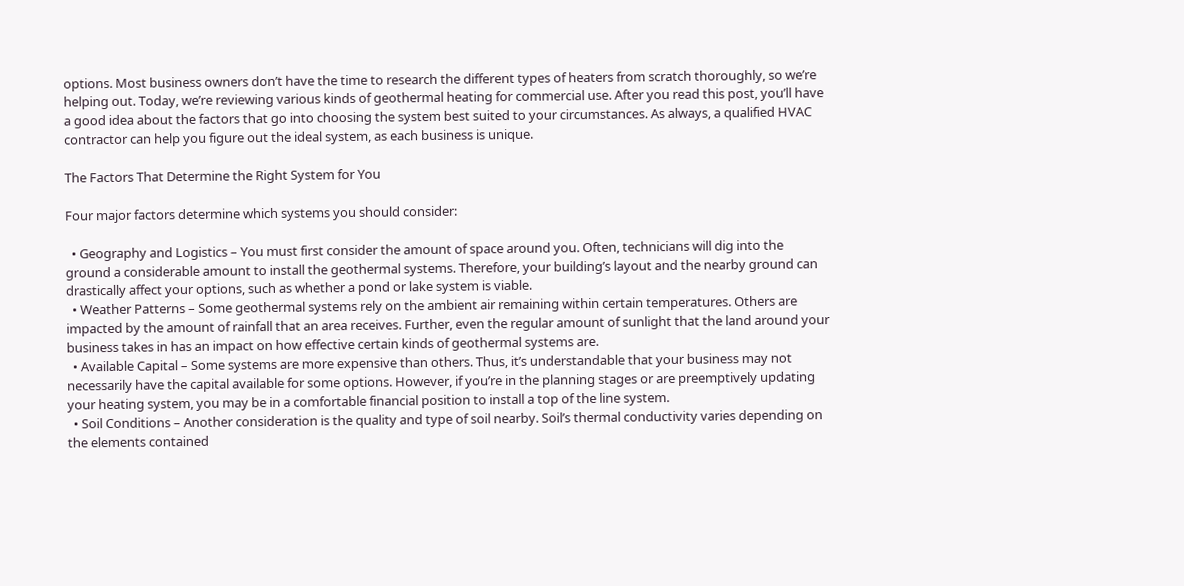options. Most business owners don’t have the time to research the different types of heaters from scratch thoroughly, so we’re helping out. Today, we’re reviewing various kinds of geothermal heating for commercial use. After you read this post, you’ll have a good idea about the factors that go into choosing the system best suited to your circumstances. As always, a qualified HVAC contractor can help you figure out the ideal system, as each business is unique.

The Factors That Determine the Right System for You

Four major factors determine which systems you should consider:

  • Geography and Logistics – You must first consider the amount of space around you. Often, technicians will dig into the ground a considerable amount to install the geothermal systems. Therefore, your building’s layout and the nearby ground can drastically affect your options, such as whether a pond or lake system is viable.
  • Weather Patterns – Some geothermal systems rely on the ambient air remaining within certain temperatures. Others are impacted by the amount of rainfall that an area receives. Further, even the regular amount of sunlight that the land around your business takes in has an impact on how effective certain kinds of geothermal systems are.
  • Available Capital – Some systems are more expensive than others. Thus, it’s understandable that your business may not necessarily have the capital available for some options. However, if you’re in the planning stages or are preemptively updating your heating system, you may be in a comfortable financial position to install a top of the line system.
  • Soil Conditions – Another consideration is the quality and type of soil nearby. Soil’s thermal conductivity varies depending on the elements contained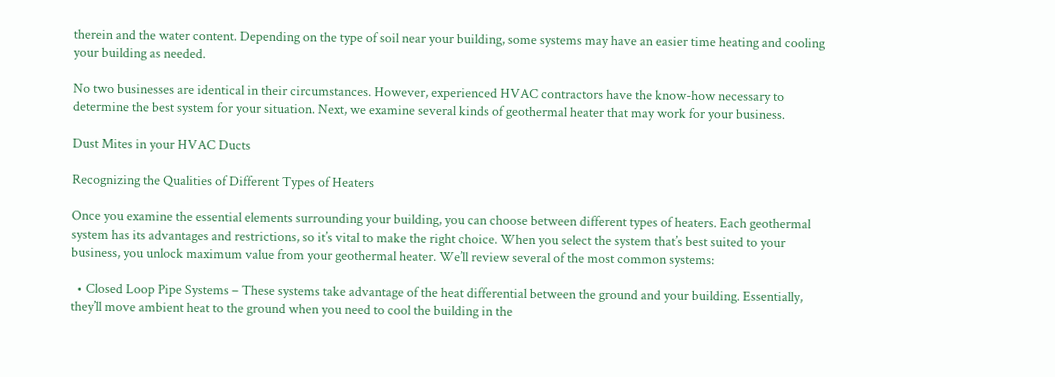therein and the water content. Depending on the type of soil near your building, some systems may have an easier time heating and cooling your building as needed.

No two businesses are identical in their circumstances. However, experienced HVAC contractors have the know-how necessary to determine the best system for your situation. Next, we examine several kinds of geothermal heater that may work for your business.

Dust Mites in your HVAC Ducts

Recognizing the Qualities of Different Types of Heaters

Once you examine the essential elements surrounding your building, you can choose between different types of heaters. Each geothermal system has its advantages and restrictions, so it’s vital to make the right choice. When you select the system that’s best suited to your business, you unlock maximum value from your geothermal heater. We’ll review several of the most common systems:

  • Closed Loop Pipe Systems – These systems take advantage of the heat differential between the ground and your building. Essentially, they’ll move ambient heat to the ground when you need to cool the building in the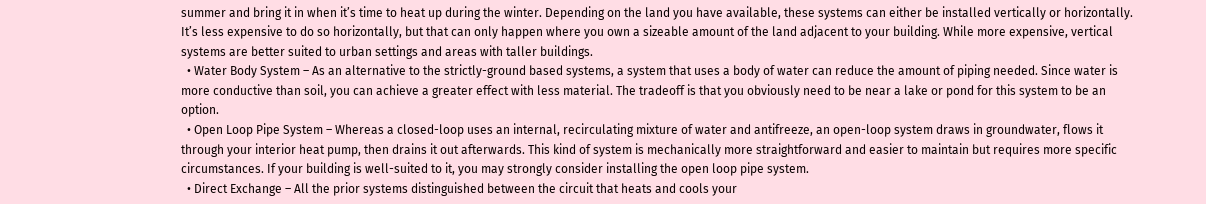summer and bring it in when it’s time to heat up during the winter. Depending on the land you have available, these systems can either be installed vertically or horizontally. It’s less expensive to do so horizontally, but that can only happen where you own a sizeable amount of the land adjacent to your building. While more expensive, vertical systems are better suited to urban settings and areas with taller buildings.
  • Water Body System – As an alternative to the strictly-ground based systems, a system that uses a body of water can reduce the amount of piping needed. Since water is more conductive than soil, you can achieve a greater effect with less material. The tradeoff is that you obviously need to be near a lake or pond for this system to be an option.
  • Open Loop Pipe System – Whereas a closed-loop uses an internal, recirculating mixture of water and antifreeze, an open-loop system draws in groundwater, flows it through your interior heat pump, then drains it out afterwards. This kind of system is mechanically more straightforward and easier to maintain but requires more specific circumstances. If your building is well-suited to it, you may strongly consider installing the open loop pipe system.
  • Direct Exchange – All the prior systems distinguished between the circuit that heats and cools your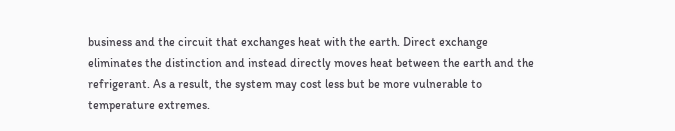business and the circuit that exchanges heat with the earth. Direct exchange eliminates the distinction and instead directly moves heat between the earth and the refrigerant. As a result, the system may cost less but be more vulnerable to temperature extremes.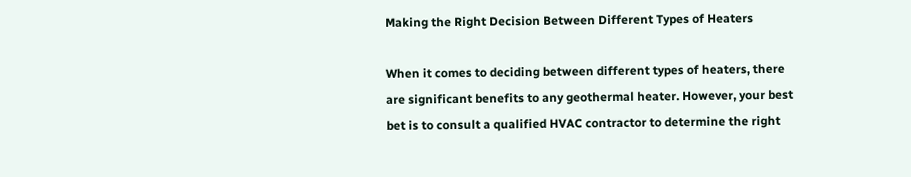Making the Right Decision Between Different Types of Heaters

When it comes to deciding between different types of heaters, there are significant benefits to any geothermal heater. However, your best bet is to consult a qualified HVAC contractor to determine the right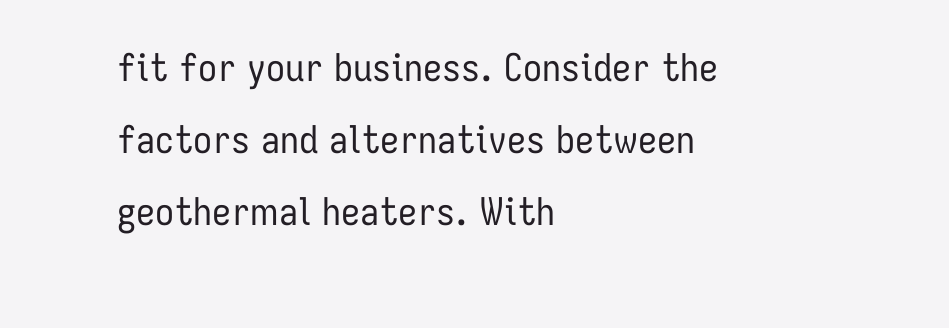fit for your business. Consider the factors and alternatives between geothermal heaters. With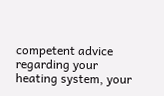competent advice regarding your heating system, your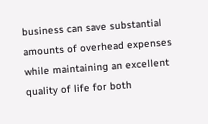business can save substantial amounts of overhead expenses while maintaining an excellent quality of life for both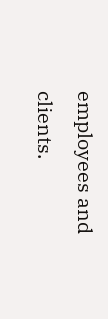employees and clients.